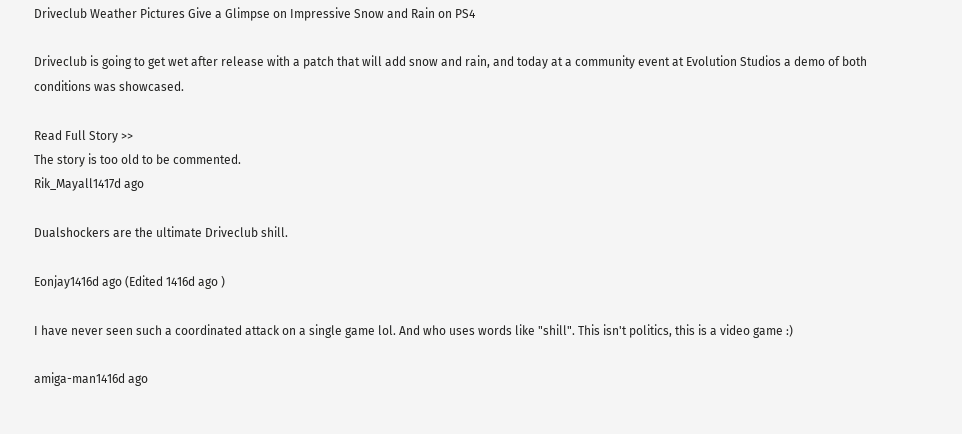Driveclub Weather Pictures Give a Glimpse on Impressive Snow and Rain on PS4

Driveclub is going to get wet after release with a patch that will add snow and rain, and today at a community event at Evolution Studios a demo of both conditions was showcased.

Read Full Story >>
The story is too old to be commented.
Rik_Mayall1417d ago

Dualshockers are the ultimate Driveclub shill.

Eonjay1416d ago (Edited 1416d ago )

I have never seen such a coordinated attack on a single game lol. And who uses words like "shill". This isn't politics, this is a video game :)

amiga-man1416d ago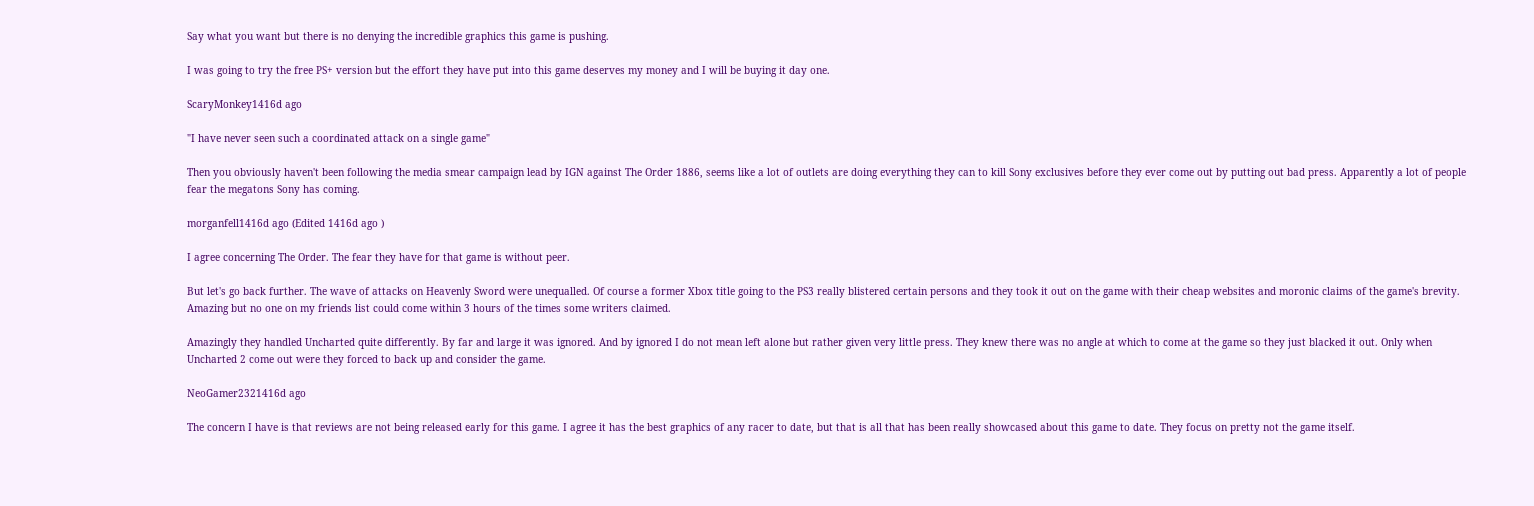Say what you want but there is no denying the incredible graphics this game is pushing.

I was going to try the free PS+ version but the effort they have put into this game deserves my money and I will be buying it day one.

ScaryMonkey1416d ago

"I have never seen such a coordinated attack on a single game"

Then you obviously haven't been following the media smear campaign lead by IGN against The Order 1886, seems like a lot of outlets are doing everything they can to kill Sony exclusives before they ever come out by putting out bad press. Apparently a lot of people fear the megatons Sony has coming.

morganfell1416d ago (Edited 1416d ago )

I agree concerning The Order. The fear they have for that game is without peer.

But let's go back further. The wave of attacks on Heavenly Sword were unequalled. Of course a former Xbox title going to the PS3 really blistered certain persons and they took it out on the game with their cheap websites and moronic claims of the game's brevity. Amazing but no one on my friends list could come within 3 hours of the times some writers claimed.

Amazingly they handled Uncharted quite differently. By far and large it was ignored. And by ignored I do not mean left alone but rather given very little press. They knew there was no angle at which to come at the game so they just blacked it out. Only when Uncharted 2 come out were they forced to back up and consider the game.

NeoGamer2321416d ago

The concern I have is that reviews are not being released early for this game. I agree it has the best graphics of any racer to date, but that is all that has been really showcased about this game to date. They focus on pretty not the game itself.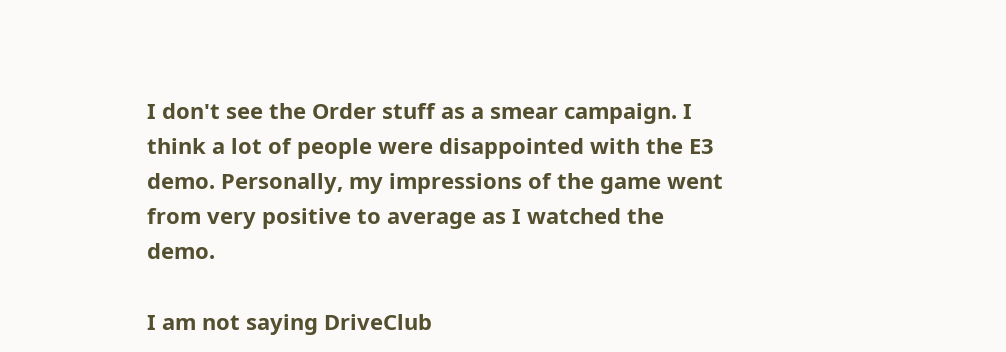I don't see the Order stuff as a smear campaign. I think a lot of people were disappointed with the E3 demo. Personally, my impressions of the game went from very positive to average as I watched the demo.

I am not saying DriveClub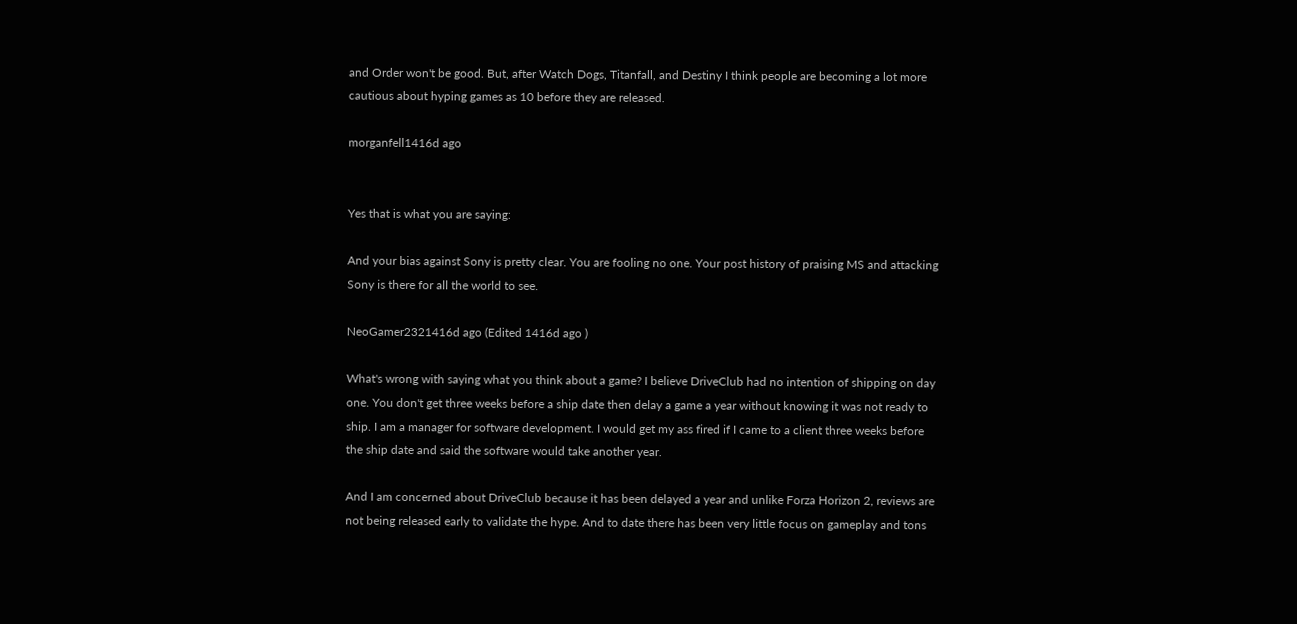and Order won't be good. But, after Watch Dogs, Titanfall, and Destiny I think people are becoming a lot more cautious about hyping games as 10 before they are released.

morganfell1416d ago


Yes that is what you are saying:

And your bias against Sony is pretty clear. You are fooling no one. Your post history of praising MS and attacking Sony is there for all the world to see.

NeoGamer2321416d ago (Edited 1416d ago )

What's wrong with saying what you think about a game? I believe DriveClub had no intention of shipping on day one. You don't get three weeks before a ship date then delay a game a year without knowing it was not ready to ship. I am a manager for software development. I would get my ass fired if I came to a client three weeks before the ship date and said the software would take another year.

And I am concerned about DriveClub because it has been delayed a year and unlike Forza Horizon 2, reviews are not being released early to validate the hype. And to date there has been very little focus on gameplay and tons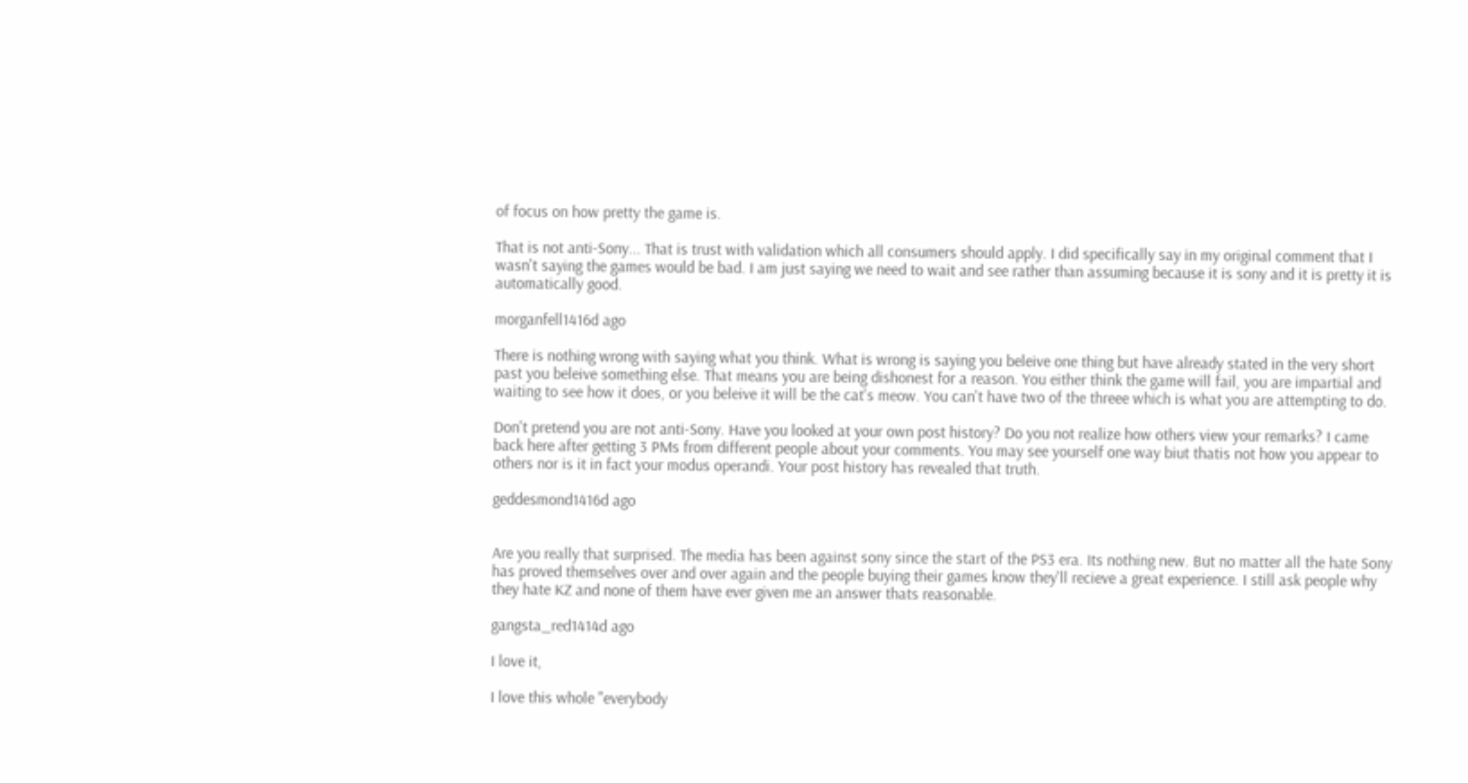of focus on how pretty the game is.

That is not anti-Sony... That is trust with validation which all consumers should apply. I did specifically say in my original comment that I wasn't saying the games would be bad. I am just saying we need to wait and see rather than assuming because it is sony and it is pretty it is automatically good.

morganfell1416d ago

There is nothing wrong with saying what you think. What is wrong is saying you beleive one thing but have already stated in the very short past you beleive something else. That means you are being dishonest for a reason. You either think the game will fail, you are impartial and waiting to see how it does, or you beleive it will be the cat's meow. You can't have two of the threee which is what you are attempting to do.

Don't pretend you are not anti-Sony. Have you looked at your own post history? Do you not realize how others view your remarks? I came back here after getting 3 PMs from different people about your comments. You may see yourself one way biut thatis not how you appear to others nor is it in fact your modus operandi. Your post history has revealed that truth.

geddesmond1416d ago


Are you really that surprised. The media has been against sony since the start of the PS3 era. Its nothing new. But no matter all the hate Sony has proved themselves over and over again and the people buying their games know they'll recieve a great experience. I still ask people why they hate KZ and none of them have ever given me an answer thats reasonable.

gangsta_red1414d ago

I love it,

I love this whole "everybody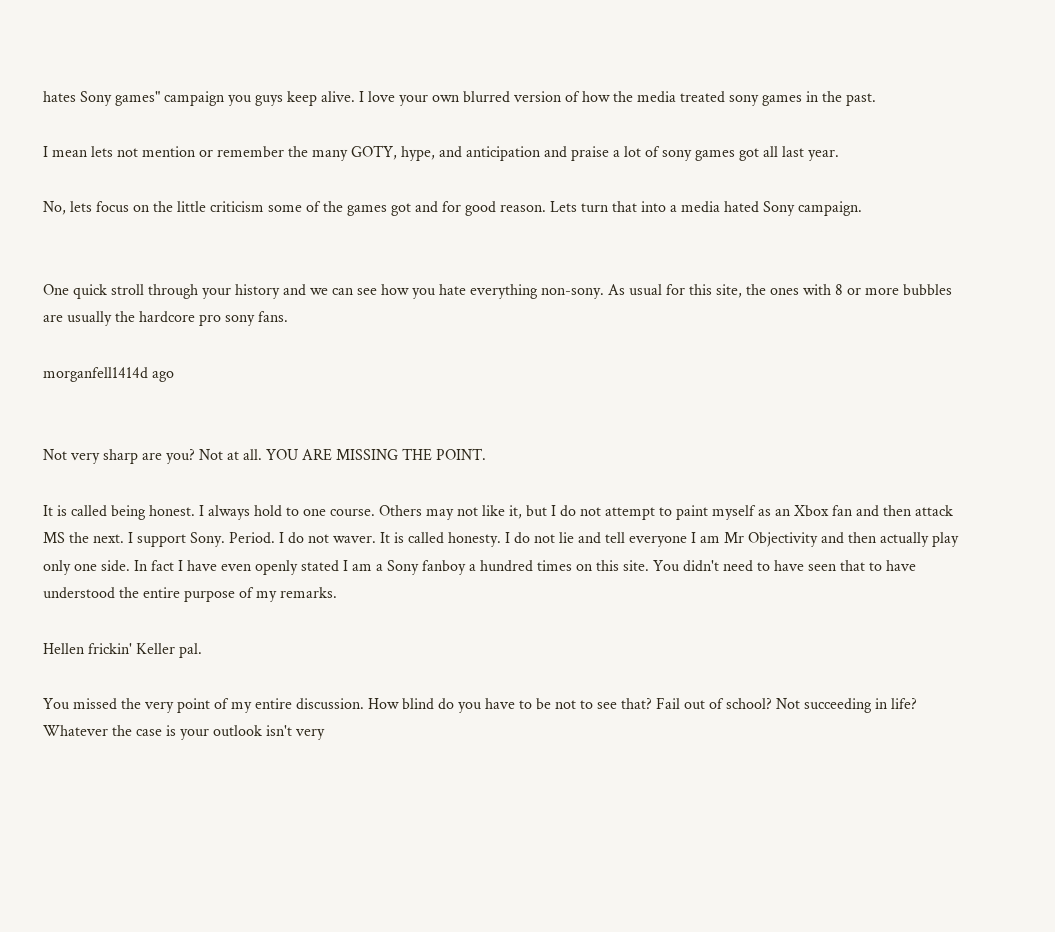hates Sony games" campaign you guys keep alive. I love your own blurred version of how the media treated sony games in the past.

I mean lets not mention or remember the many GOTY, hype, and anticipation and praise a lot of sony games got all last year.

No, lets focus on the little criticism some of the games got and for good reason. Lets turn that into a media hated Sony campaign.


One quick stroll through your history and we can see how you hate everything non-sony. As usual for this site, the ones with 8 or more bubbles are usually the hardcore pro sony fans.

morganfell1414d ago


Not very sharp are you? Not at all. YOU ARE MISSING THE POINT.

It is called being honest. I always hold to one course. Others may not like it, but I do not attempt to paint myself as an Xbox fan and then attack MS the next. I support Sony. Period. I do not waver. It is called honesty. I do not lie and tell everyone I am Mr Objectivity and then actually play only one side. In fact I have even openly stated I am a Sony fanboy a hundred times on this site. You didn't need to have seen that to have understood the entire purpose of my remarks.

Hellen frickin' Keller pal.

You missed the very point of my entire discussion. How blind do you have to be not to see that? Fail out of school? Not succeeding in life? Whatever the case is your outlook isn't very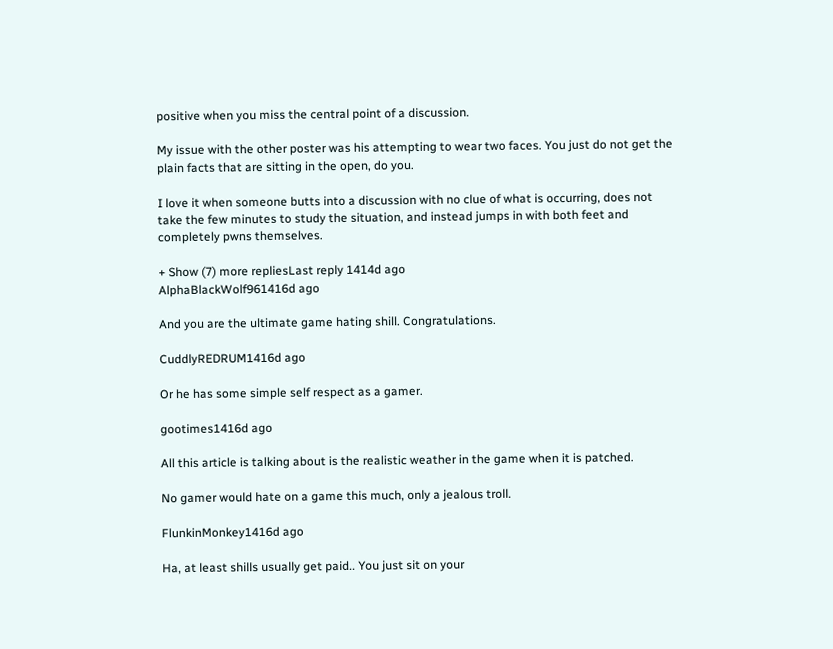positive when you miss the central point of a discussion.

My issue with the other poster was his attempting to wear two faces. You just do not get the plain facts that are sitting in the open, do you.

I love it when someone butts into a discussion with no clue of what is occurring, does not take the few minutes to study the situation, and instead jumps in with both feet and completely pwns themselves.

+ Show (7) more repliesLast reply 1414d ago
AlphaBlackWolf961416d ago

And you are the ultimate game hating shill. Congratulations.

CuddlyREDRUM1416d ago

Or he has some simple self respect as a gamer.

gootimes1416d ago

All this article is talking about is the realistic weather in the game when it is patched.

No gamer would hate on a game this much, only a jealous troll.

FlunkinMonkey1416d ago

Ha, at least shills usually get paid.. You just sit on your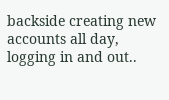backside creating new accounts all day, logging in and out..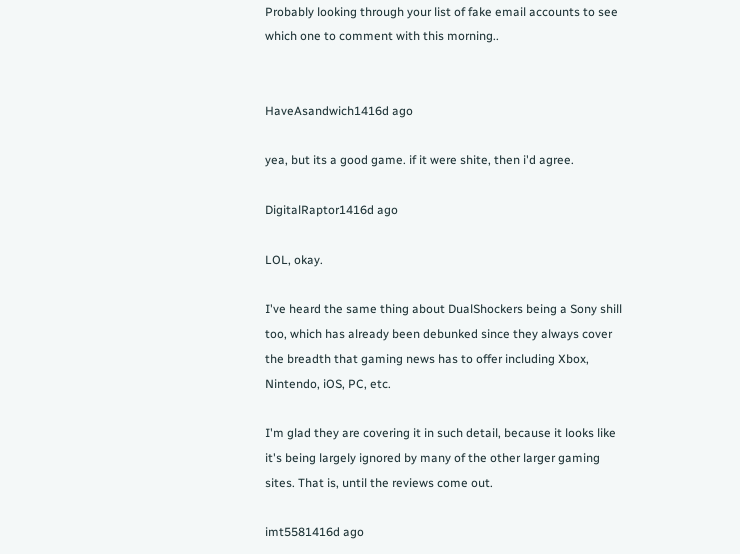Probably looking through your list of fake email accounts to see which one to comment with this morning..


HaveAsandwich1416d ago

yea, but its a good game. if it were shite, then i'd agree.

DigitalRaptor1416d ago

LOL, okay.

I've heard the same thing about DualShockers being a Sony shill too, which has already been debunked since they always cover the breadth that gaming news has to offer including Xbox, Nintendo, iOS, PC, etc.

I'm glad they are covering it in such detail, because it looks like it's being largely ignored by many of the other larger gaming sites. That is, until the reviews come out.

imt5581416d ago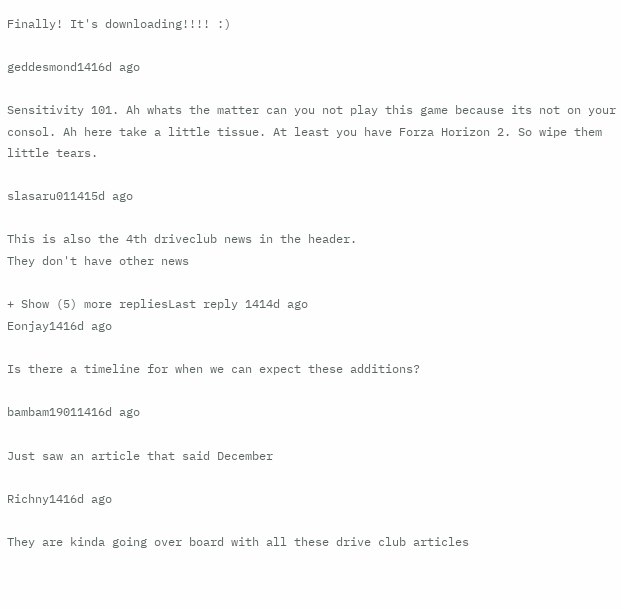Finally! It's downloading!!!! :)

geddesmond1416d ago

Sensitivity 101. Ah whats the matter can you not play this game because its not on your consol. Ah here take a little tissue. At least you have Forza Horizon 2. So wipe them little tears.

slasaru011415d ago

This is also the 4th driveclub news in the header.
They don't have other news

+ Show (5) more repliesLast reply 1414d ago
Eonjay1416d ago

Is there a timeline for when we can expect these additions?

bambam19011416d ago

Just saw an article that said December

Richny1416d ago

They are kinda going over board with all these drive club articles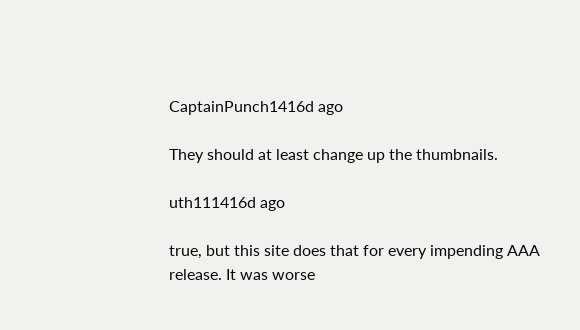CaptainPunch1416d ago

They should at least change up the thumbnails.

uth111416d ago

true, but this site does that for every impending AAA release. It was worse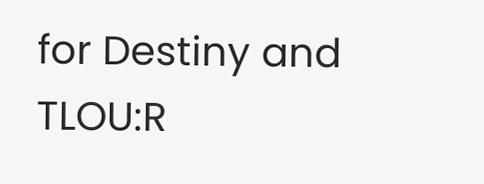for Destiny and TLOU:R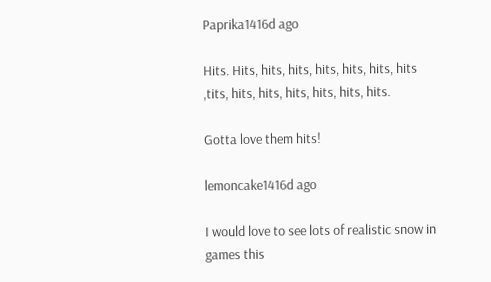Paprika1416d ago

Hits. Hits, hits, hits, hits, hits, hits, hits ,tits, hits, hits, hits, hits, hits, hits.

Gotta love them hits!

lemoncake1416d ago

I would love to see lots of realistic snow in games this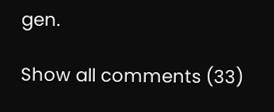gen.

Show all comments (33)